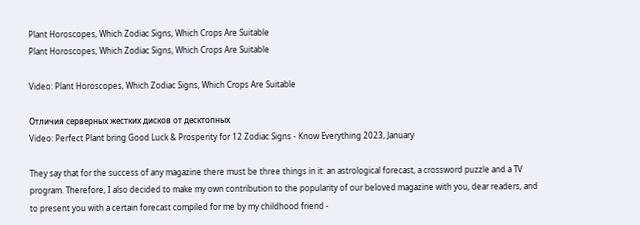Plant Horoscopes, Which Zodiac Signs, Which Crops Are Suitable
Plant Horoscopes, Which Zodiac Signs, Which Crops Are Suitable

Video: Plant Horoscopes, Which Zodiac Signs, Which Crops Are Suitable

Отличия серверных жестких дисков от десктопных
Video: Perfect Plant bring Good Luck & Prosperity for 12 Zodiac Signs - Know Everything 2023, January

They say that for the success of any magazine there must be three things in it: an astrological forecast, a crossword puzzle and a TV program. Therefore, I also decided to make my own contribution to the popularity of our beloved magazine with you, dear readers, and to present you with a certain forecast compiled for me by my childhood friend -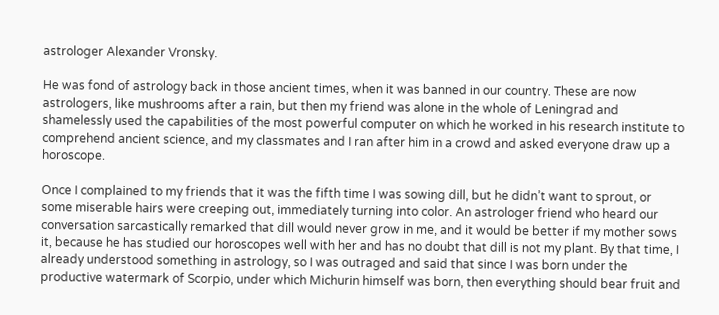astrologer Alexander Vronsky.

He was fond of astrology back in those ancient times, when it was banned in our country. These are now astrologers, like mushrooms after a rain, but then my friend was alone in the whole of Leningrad and shamelessly used the capabilities of the most powerful computer on which he worked in his research institute to comprehend ancient science, and my classmates and I ran after him in a crowd and asked everyone draw up a horoscope.

Once I complained to my friends that it was the fifth time I was sowing dill, but he didn’t want to sprout, or some miserable hairs were creeping out, immediately turning into color. An astrologer friend who heard our conversation sarcastically remarked that dill would never grow in me, and it would be better if my mother sows it, because he has studied our horoscopes well with her and has no doubt that dill is not my plant. By that time, I already understood something in astrology, so I was outraged and said that since I was born under the productive watermark of Scorpio, under which Michurin himself was born, then everything should bear fruit and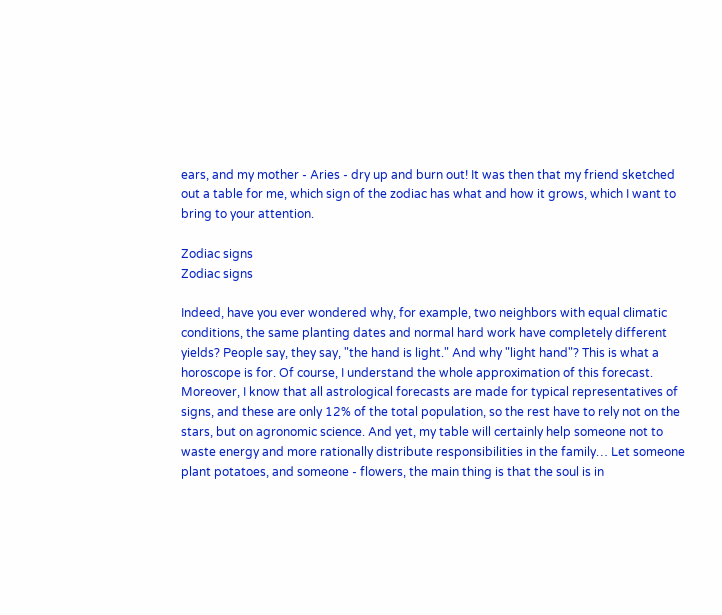ears, and my mother - Aries - dry up and burn out! It was then that my friend sketched out a table for me, which sign of the zodiac has what and how it grows, which I want to bring to your attention.

Zodiac signs
Zodiac signs

Indeed, have you ever wondered why, for example, two neighbors with equal climatic conditions, the same planting dates and normal hard work have completely different yields? People say, they say, "the hand is light." And why "light hand"? This is what a horoscope is for. Of course, I understand the whole approximation of this forecast. Moreover, I know that all astrological forecasts are made for typical representatives of signs, and these are only 12% of the total population, so the rest have to rely not on the stars, but on agronomic science. And yet, my table will certainly help someone not to waste energy and more rationally distribute responsibilities in the family… Let someone plant potatoes, and someone - flowers, the main thing is that the soul is in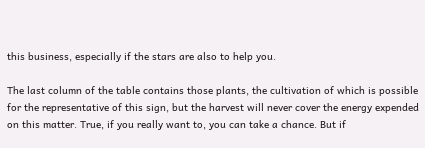this business, especially if the stars are also to help you.

The last column of the table contains those plants, the cultivation of which is possible for the representative of this sign, but the harvest will never cover the energy expended on this matter. True, if you really want to, you can take a chance. But if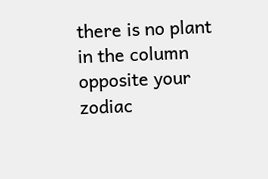there is no plant in the column opposite your zodiac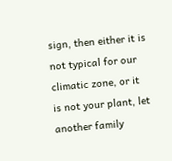sign, then either it is not typical for our climatic zone, or it is not your plant, let another family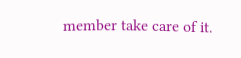member take care of it.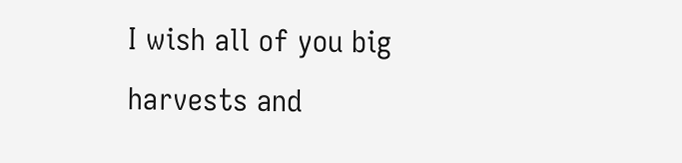I wish all of you big harvests and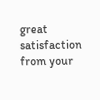great satisfaction from your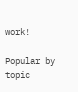work!

Popular by topic